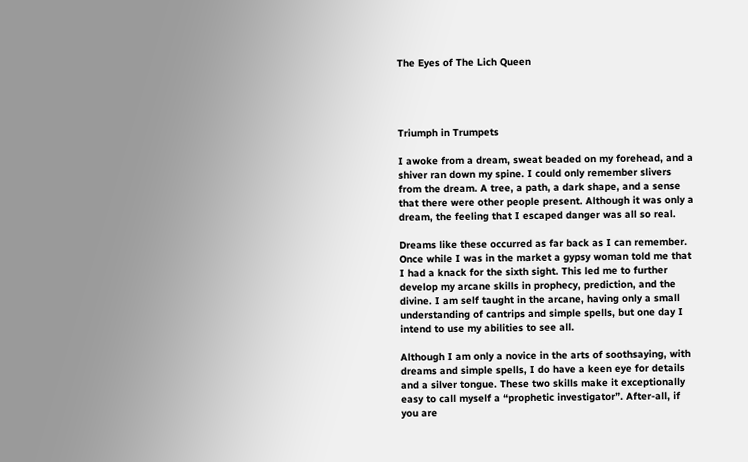The Eyes of The Lich Queen




Triumph in Trumpets

I awoke from a dream, sweat beaded on my forehead, and a shiver ran down my spine. I could only remember slivers from the dream. A tree, a path, a dark shape, and a sense that there were other people present. Although it was only a dream, the feeling that I escaped danger was all so real.

Dreams like these occurred as far back as I can remember. Once while I was in the market a gypsy woman told me that I had a knack for the sixth sight. This led me to further develop my arcane skills in prophecy, prediction, and the divine. I am self taught in the arcane, having only a small understanding of cantrips and simple spells, but one day I intend to use my abilities to see all.

Although I am only a novice in the arts of soothsaying, with dreams and simple spells, I do have a keen eye for details and a silver tongue. These two skills make it exceptionally easy to call myself a “prophetic investigator”. After-all, if you are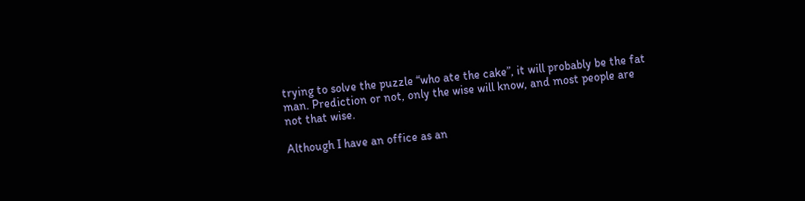trying to solve the puzzle “who ate the cake”, it will probably be the fat man. Prediction or not, only the wise will know, and most people are not that wise.

Although I have an office as an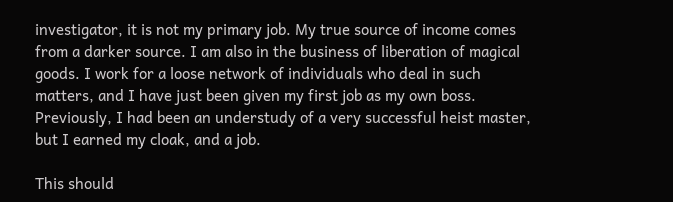investigator, it is not my primary job. My true source of income comes from a darker source. I am also in the business of liberation of magical goods. I work for a loose network of individuals who deal in such matters, and I have just been given my first job as my own boss. Previously, I had been an understudy of a very successful heist master, but I earned my cloak, and a job.

This should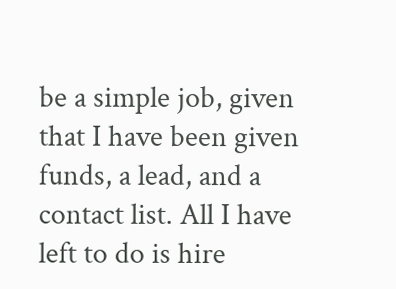be a simple job, given that I have been given funds, a lead, and a contact list. All I have left to do is hire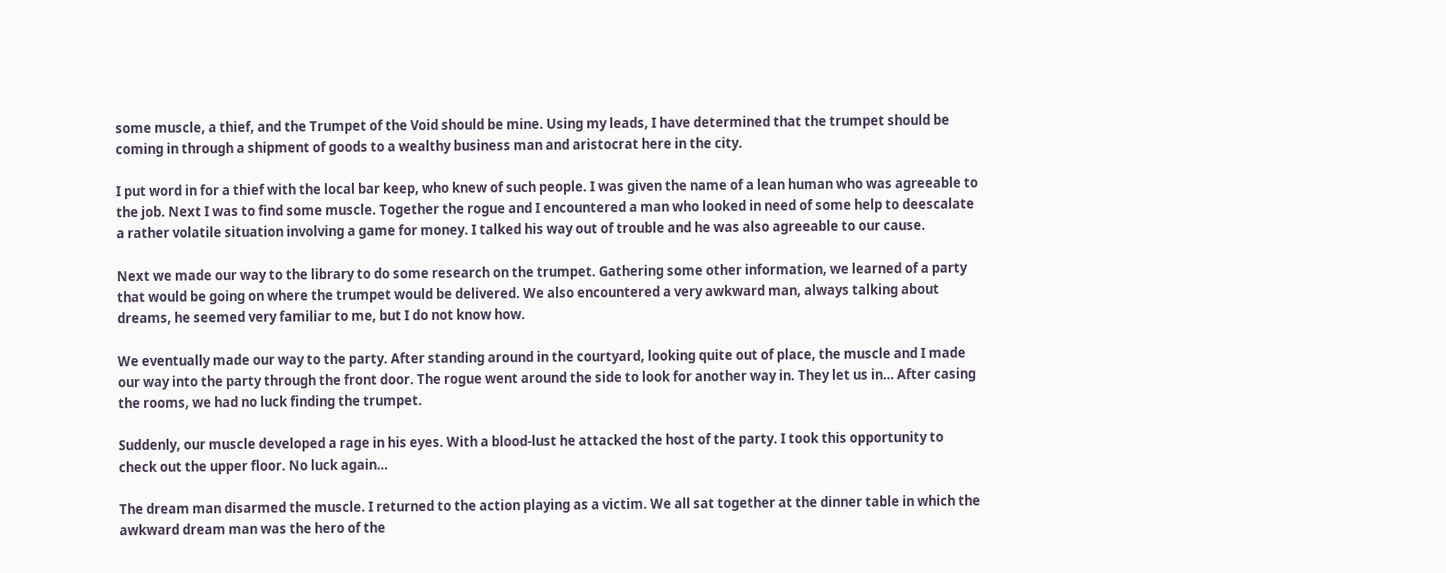some muscle, a thief, and the Trumpet of the Void should be mine. Using my leads, I have determined that the trumpet should be coming in through a shipment of goods to a wealthy business man and aristocrat here in the city.

I put word in for a thief with the local bar keep, who knew of such people. I was given the name of a lean human who was agreeable to the job. Next I was to find some muscle. Together the rogue and I encountered a man who looked in need of some help to deescalate a rather volatile situation involving a game for money. I talked his way out of trouble and he was also agreeable to our cause.

Next we made our way to the library to do some research on the trumpet. Gathering some other information, we learned of a party that would be going on where the trumpet would be delivered. We also encountered a very awkward man, always talking about dreams, he seemed very familiar to me, but I do not know how.

We eventually made our way to the party. After standing around in the courtyard, looking quite out of place, the muscle and I made our way into the party through the front door. The rogue went around the side to look for another way in. They let us in… After casing the rooms, we had no luck finding the trumpet.

Suddenly, our muscle developed a rage in his eyes. With a blood-lust he attacked the host of the party. I took this opportunity to check out the upper floor. No luck again…

The dream man disarmed the muscle. I returned to the action playing as a victim. We all sat together at the dinner table in which the awkward dream man was the hero of the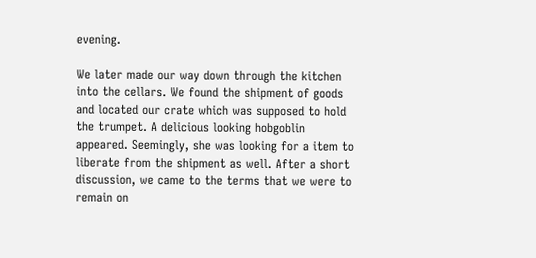evening.

We later made our way down through the kitchen into the cellars. We found the shipment of goods and located our crate which was supposed to hold the trumpet. A delicious looking hobgoblin appeared. Seemingly, she was looking for a item to liberate from the shipment as well. After a short discussion, we came to the terms that we were to remain on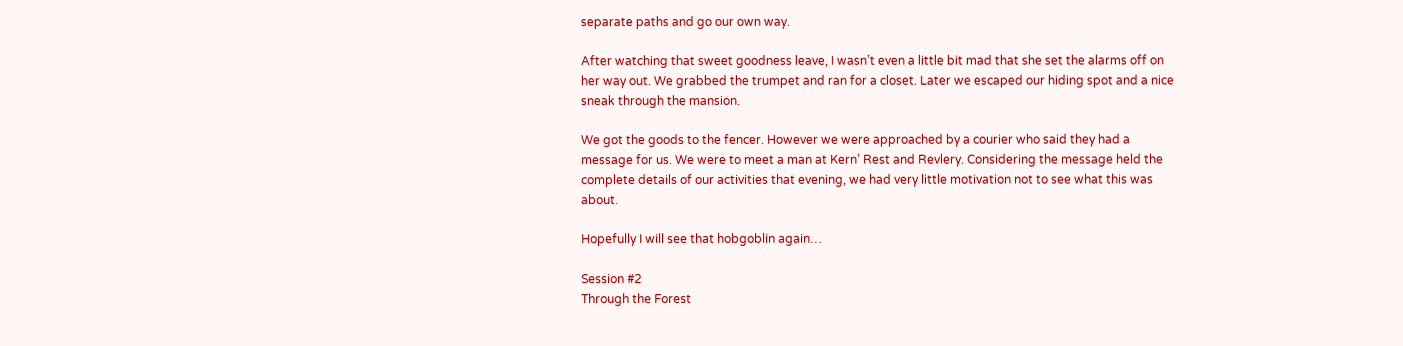separate paths and go our own way.

After watching that sweet goodness leave, I wasn’t even a little bit mad that she set the alarms off on her way out. We grabbed the trumpet and ran for a closet. Later we escaped our hiding spot and a nice sneak through the mansion.

We got the goods to the fencer. However we were approached by a courier who said they had a message for us. We were to meet a man at Kern’ Rest and Revlery. Considering the message held the complete details of our activities that evening, we had very little motivation not to see what this was about.

Hopefully I will see that hobgoblin again…

Session #2
Through the Forest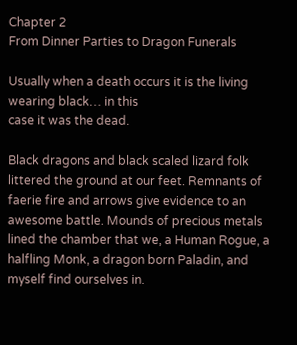Chapter 2
From Dinner Parties to Dragon Funerals

Usually when a death occurs it is the living wearing black… in this
case it was the dead.

Black dragons and black scaled lizard folk littered the ground at our feet. Remnants of faerie fire and arrows give evidence to an awesome battle. Mounds of precious metals lined the chamber that we, a Human Rogue, a halfling Monk, a dragon born Paladin, and myself find ourselves in.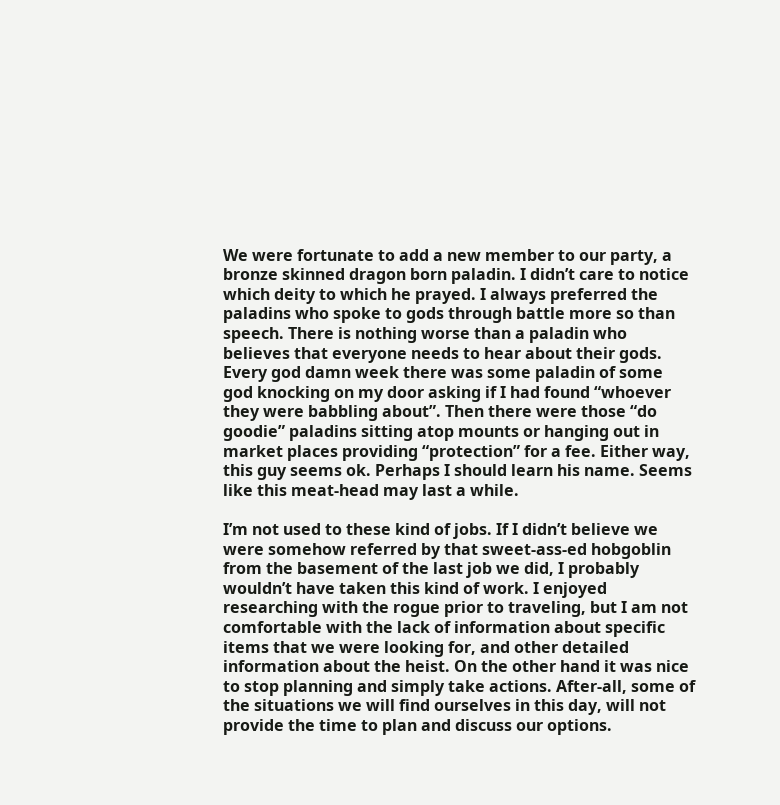We were fortunate to add a new member to our party, a bronze skinned dragon born paladin. I didn’t care to notice which deity to which he prayed. I always preferred the paladins who spoke to gods through battle more so than speech. There is nothing worse than a paladin who believes that everyone needs to hear about their gods. Every god damn week there was some paladin of some god knocking on my door asking if I had found “whoever they were babbling about”. Then there were those “do goodie” paladins sitting atop mounts or hanging out in market places providing “protection” for a fee. Either way, this guy seems ok. Perhaps I should learn his name. Seems like this meat-head may last a while.

I’m not used to these kind of jobs. If I didn’t believe we were somehow referred by that sweet-ass-ed hobgoblin from the basement of the last job we did, I probably wouldn’t have taken this kind of work. I enjoyed researching with the rogue prior to traveling, but I am not comfortable with the lack of information about specific items that we were looking for, and other detailed information about the heist. On the other hand it was nice to stop planning and simply take actions. After-all, some of the situations we will find ourselves in this day, will not provide the time to plan and discuss our options.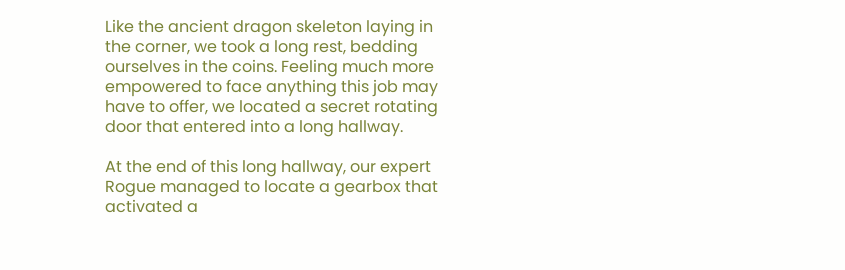Like the ancient dragon skeleton laying in the corner, we took a long rest, bedding ourselves in the coins. Feeling much more empowered to face anything this job may have to offer, we located a secret rotating door that entered into a long hallway.

At the end of this long hallway, our expert Rogue managed to locate a gearbox that activated a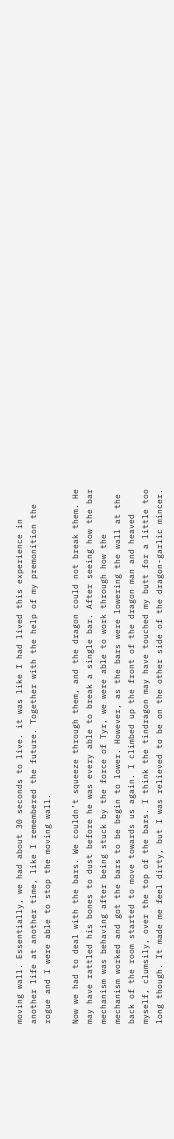moving wall. Essentially, we had about 30 seconds to live. it was like I had lived this experience in another life at another time, like I remembered the future. Together with the help of my premonition the rogue and I were able to stop the moving wall.

Now we had to deal with the bars. We couldn’t squeeze through them, and the dragon could not break them. He may have rattled his bones to dust before he was every able to break a single bar. After seeing how the bar mechanism was behaving after being stuck by the force of Tyr, we were able to work through how the mechanism worked and got the bars to be begin to lower. However, as the bars were lowering the wall at the back of the room started to move towards us again. I climbed up the front of the dragon man and heaved myself, clumsily, over the top of the bars. I think the tindragon may have touched my butt for a little too long though. It made me feel dirty, but I was relieved to be on the other side of the dragon-garlic mincer.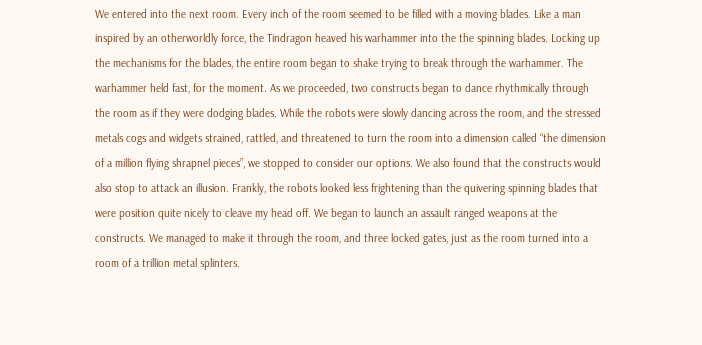We entered into the next room. Every inch of the room seemed to be filled with a moving blades. Like a man inspired by an otherworldly force, the Tindragon heaved his warhammer into the the spinning blades. Locking up the mechanisms for the blades, the entire room began to shake trying to break through the warhammer. The warhammer held fast, for the moment. As we proceeded, two constructs began to dance rhythmically through the room as if they were dodging blades. While the robots were slowly dancing across the room, and the stressed metals cogs and widgets strained, rattled, and threatened to turn the room into a dimension called “the dimension of a million flying shrapnel pieces”, we stopped to consider our options. We also found that the constructs would also stop to attack an illusion. Frankly, the robots looked less frightening than the quivering spinning blades that were position quite nicely to cleave my head off. We began to launch an assault ranged weapons at the constructs. We managed to make it through the room, and three locked gates, just as the room turned into a room of a trillion metal splinters.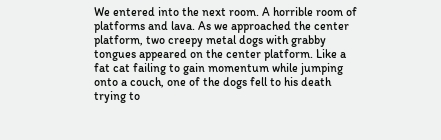We entered into the next room. A horrible room of platforms and lava. As we approached the center platform, two creepy metal dogs with grabby tongues appeared on the center platform. Like a fat cat failing to gain momentum while jumping onto a couch, one of the dogs fell to his death trying to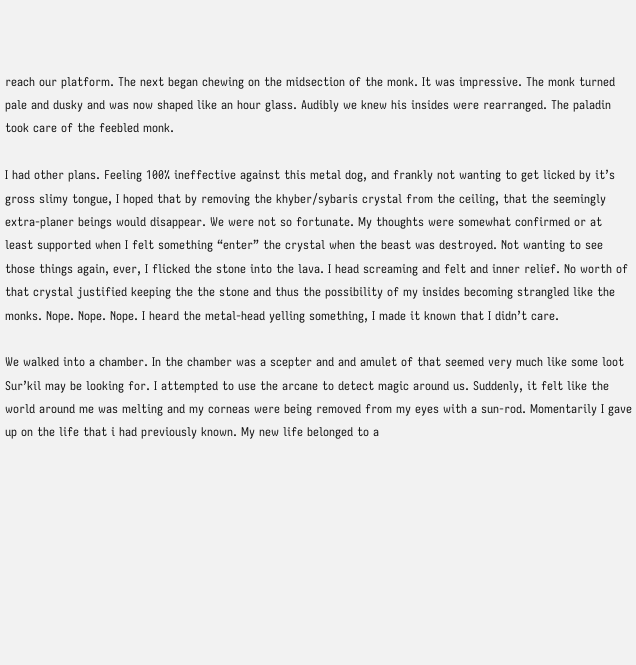reach our platform. The next began chewing on the midsection of the monk. It was impressive. The monk turned pale and dusky and was now shaped like an hour glass. Audibly we knew his insides were rearranged. The paladin took care of the feebled monk.

I had other plans. Feeling 100% ineffective against this metal dog, and frankly not wanting to get licked by it’s gross slimy tongue, I hoped that by removing the khyber/sybaris crystal from the ceiling, that the seemingly extra-planer beings would disappear. We were not so fortunate. My thoughts were somewhat confirmed or at least supported when I felt something “enter” the crystal when the beast was destroyed. Not wanting to see those things again, ever, I flicked the stone into the lava. I head screaming and felt and inner relief. No worth of that crystal justified keeping the the stone and thus the possibility of my insides becoming strangled like the monks. Nope. Nope. Nope. I heard the metal-head yelling something, I made it known that I didn’t care.

We walked into a chamber. In the chamber was a scepter and and amulet of that seemed very much like some loot Sur’kil may be looking for. I attempted to use the arcane to detect magic around us. Suddenly, it felt like the world around me was melting and my corneas were being removed from my eyes with a sun-rod. Momentarily I gave up on the life that i had previously known. My new life belonged to a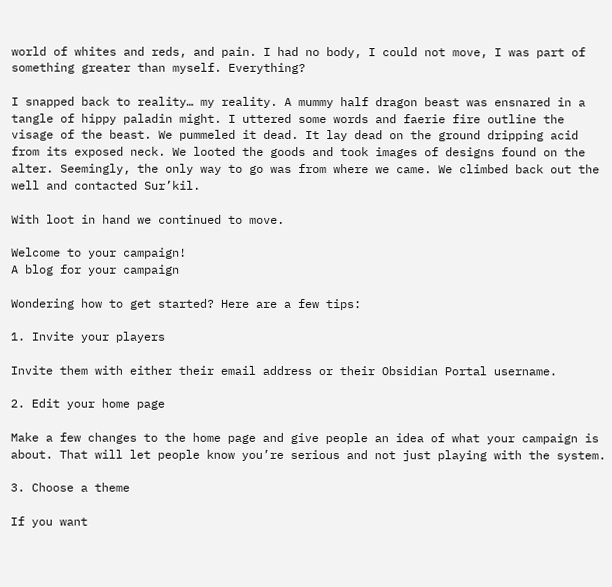world of whites and reds, and pain. I had no body, I could not move, I was part of something greater than myself. Everything?

I snapped back to reality… my reality. A mummy half dragon beast was ensnared in a tangle of hippy paladin might. I uttered some words and faerie fire outline the visage of the beast. We pummeled it dead. It lay dead on the ground dripping acid from its exposed neck. We looted the goods and took images of designs found on the alter. Seemingly, the only way to go was from where we came. We climbed back out the well and contacted Sur’kil.

With loot in hand we continued to move.

Welcome to your campaign!
A blog for your campaign

Wondering how to get started? Here are a few tips:

1. Invite your players

Invite them with either their email address or their Obsidian Portal username.

2. Edit your home page

Make a few changes to the home page and give people an idea of what your campaign is about. That will let people know you’re serious and not just playing with the system.

3. Choose a theme

If you want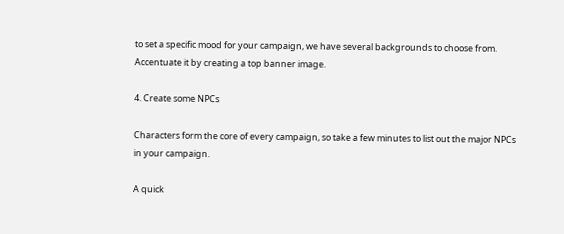to set a specific mood for your campaign, we have several backgrounds to choose from. Accentuate it by creating a top banner image.

4. Create some NPCs

Characters form the core of every campaign, so take a few minutes to list out the major NPCs in your campaign.

A quick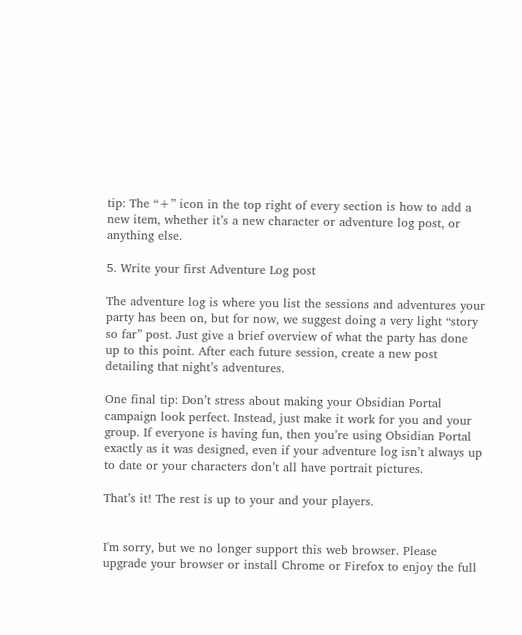tip: The “+” icon in the top right of every section is how to add a new item, whether it’s a new character or adventure log post, or anything else.

5. Write your first Adventure Log post

The adventure log is where you list the sessions and adventures your party has been on, but for now, we suggest doing a very light “story so far” post. Just give a brief overview of what the party has done up to this point. After each future session, create a new post detailing that night’s adventures.

One final tip: Don’t stress about making your Obsidian Portal campaign look perfect. Instead, just make it work for you and your group. If everyone is having fun, then you’re using Obsidian Portal exactly as it was designed, even if your adventure log isn’t always up to date or your characters don’t all have portrait pictures.

That’s it! The rest is up to your and your players.


I'm sorry, but we no longer support this web browser. Please upgrade your browser or install Chrome or Firefox to enjoy the full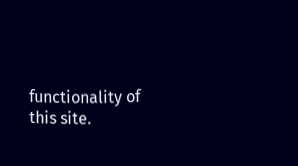functionality of this site.